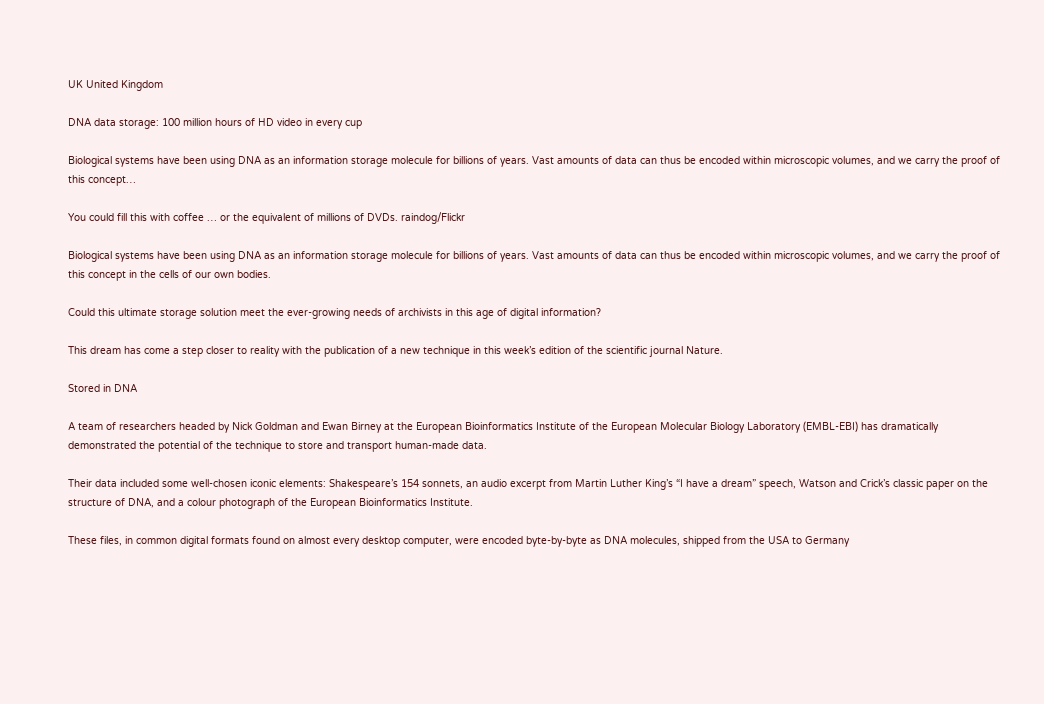UK United Kingdom

DNA data storage: 100 million hours of HD video in every cup

Biological systems have been using DNA as an information storage molecule for billions of years. Vast amounts of data can thus be encoded within microscopic volumes, and we carry the proof of this concept…

You could fill this with coffee … or the equivalent of millions of DVDs. raindog/Flickr

Biological systems have been using DNA as an information storage molecule for billions of years. Vast amounts of data can thus be encoded within microscopic volumes, and we carry the proof of this concept in the cells of our own bodies.

Could this ultimate storage solution meet the ever-growing needs of archivists in this age of digital information?

This dream has come a step closer to reality with the publication of a new technique in this week’s edition of the scientific journal Nature.

Stored in DNA

A team of researchers headed by Nick Goldman and Ewan Birney at the European Bioinformatics Institute of the European Molecular Biology Laboratory (EMBL-EBI) has dramatically demonstrated the potential of the technique to store and transport human-made data.

Their data included some well-chosen iconic elements: Shakespeare’s 154 sonnets, an audio excerpt from Martin Luther King’s “I have a dream” speech, Watson and Crick’s classic paper on the structure of DNA, and a colour photograph of the European Bioinformatics Institute.

These files, in common digital formats found on almost every desktop computer, were encoded byte-by-byte as DNA molecules, shipped from the USA to Germany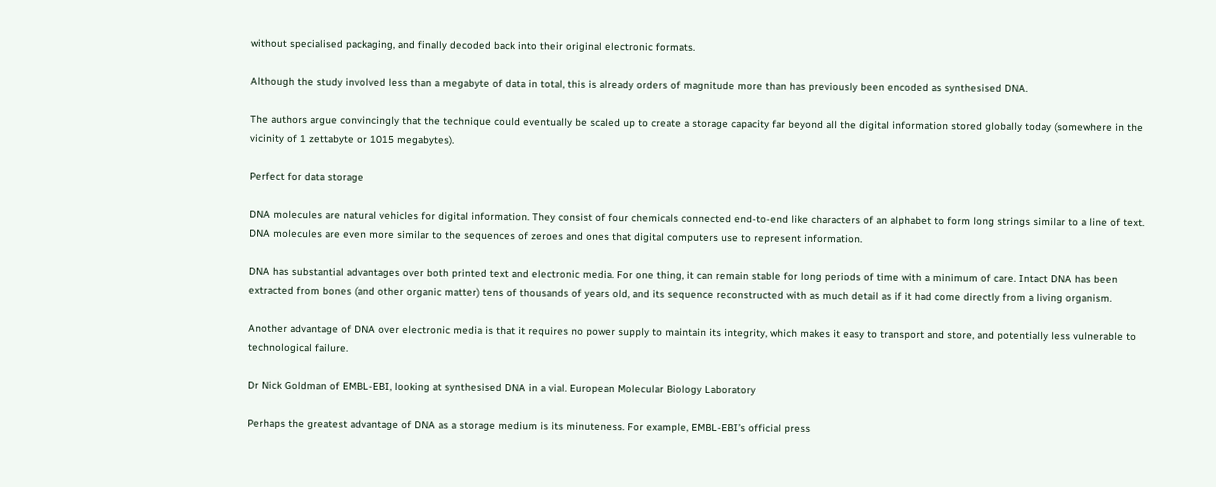without specialised packaging, and finally decoded back into their original electronic formats.

Although the study involved less than a megabyte of data in total, this is already orders of magnitude more than has previously been encoded as synthesised DNA.

The authors argue convincingly that the technique could eventually be scaled up to create a storage capacity far beyond all the digital information stored globally today (somewhere in the vicinity of 1 zettabyte or 1015 megabytes).

Perfect for data storage

DNA molecules are natural vehicles for digital information. They consist of four chemicals connected end-to-end like characters of an alphabet to form long strings similar to a line of text. DNA molecules are even more similar to the sequences of zeroes and ones that digital computers use to represent information.

DNA has substantial advantages over both printed text and electronic media. For one thing, it can remain stable for long periods of time with a minimum of care. Intact DNA has been extracted from bones (and other organic matter) tens of thousands of years old, and its sequence reconstructed with as much detail as if it had come directly from a living organism.

Another advantage of DNA over electronic media is that it requires no power supply to maintain its integrity, which makes it easy to transport and store, and potentially less vulnerable to technological failure.

Dr Nick Goldman of EMBL-EBI, looking at synthesised DNA in a vial. European Molecular Biology Laboratory

Perhaps the greatest advantage of DNA as a storage medium is its minuteness. For example, EMBL-EBI’s official press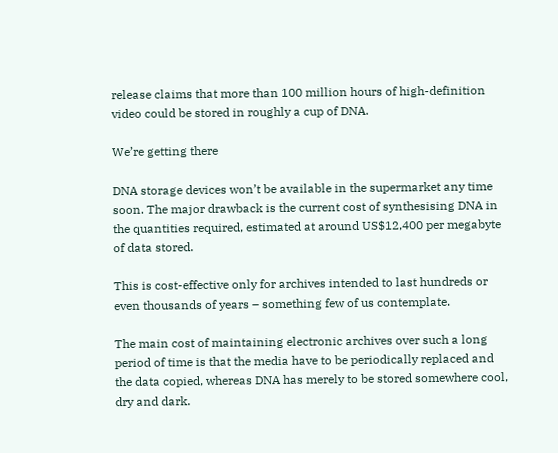release claims that more than 100 million hours of high-definition video could be stored in roughly a cup of DNA.

We’re getting there

DNA storage devices won’t be available in the supermarket any time soon. The major drawback is the current cost of synthesising DNA in the quantities required, estimated at around US$12,400 per megabyte of data stored.

This is cost-effective only for archives intended to last hundreds or even thousands of years – something few of us contemplate.

The main cost of maintaining electronic archives over such a long period of time is that the media have to be periodically replaced and the data copied, whereas DNA has merely to be stored somewhere cool, dry and dark.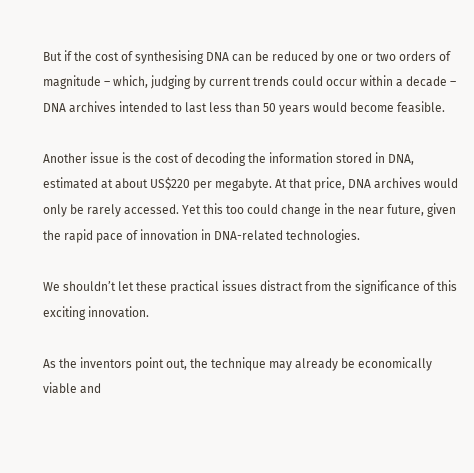But if the cost of synthesising DNA can be reduced by one or two orders of magnitude – which, judging by current trends could occur within a decade – DNA archives intended to last less than 50 years would become feasible.

Another issue is the cost of decoding the information stored in DNA, estimated at about US$220 per megabyte. At that price, DNA archives would only be rarely accessed. Yet this too could change in the near future, given the rapid pace of innovation in DNA-related technologies.

We shouldn’t let these practical issues distract from the significance of this exciting innovation.

As the inventors point out, the technique may already be economically viable and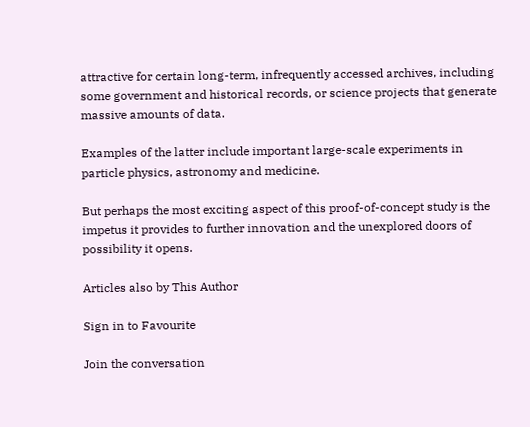attractive for certain long-term, infrequently accessed archives, including some government and historical records, or science projects that generate massive amounts of data.

Examples of the latter include important large-scale experiments in particle physics, astronomy and medicine.

But perhaps the most exciting aspect of this proof-of-concept study is the impetus it provides to further innovation and the unexplored doors of possibility it opens.

Articles also by This Author

Sign in to Favourite

Join the conversation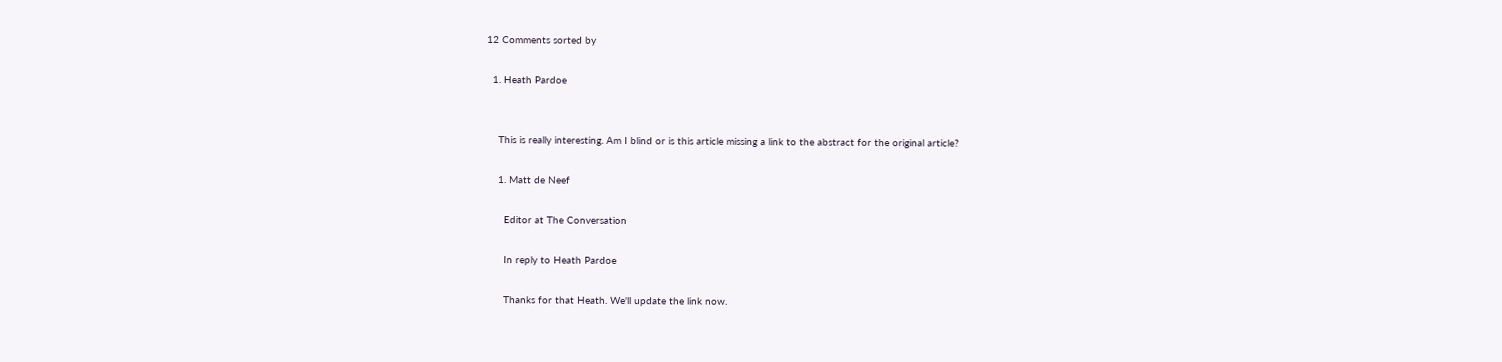12 Comments sorted by

  1. Heath Pardoe


    This is really interesting. Am I blind or is this article missing a link to the abstract for the original article?

    1. Matt de Neef

      Editor at The Conversation

      In reply to Heath Pardoe

      Thanks for that Heath. We'll update the link now.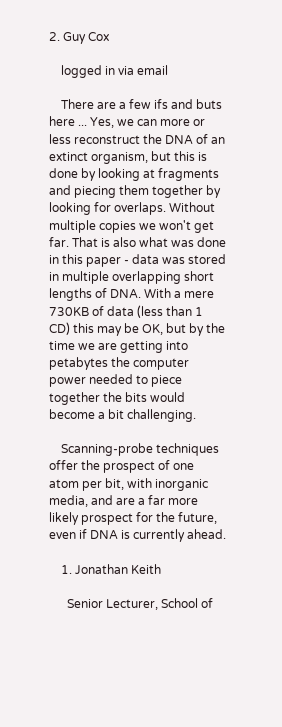2. Guy Cox

    logged in via email

    There are a few ifs and buts here ... Yes, we can more or less reconstruct the DNA of an extinct organism, but this is done by looking at fragments and piecing them together by looking for overlaps. Without multiple copies we won't get far. That is also what was done in this paper - data was stored in multiple overlapping short lengths of DNA. With a mere 730KB of data (less than 1 CD) this may be OK, but by the time we are getting into petabytes the computer power needed to piece together the bits would become a bit challenging.

    Scanning-probe techniques offer the prospect of one atom per bit, with inorganic media, and are a far more likely prospect for the future, even if DNA is currently ahead.

    1. Jonathan Keith

      Senior Lecturer, School of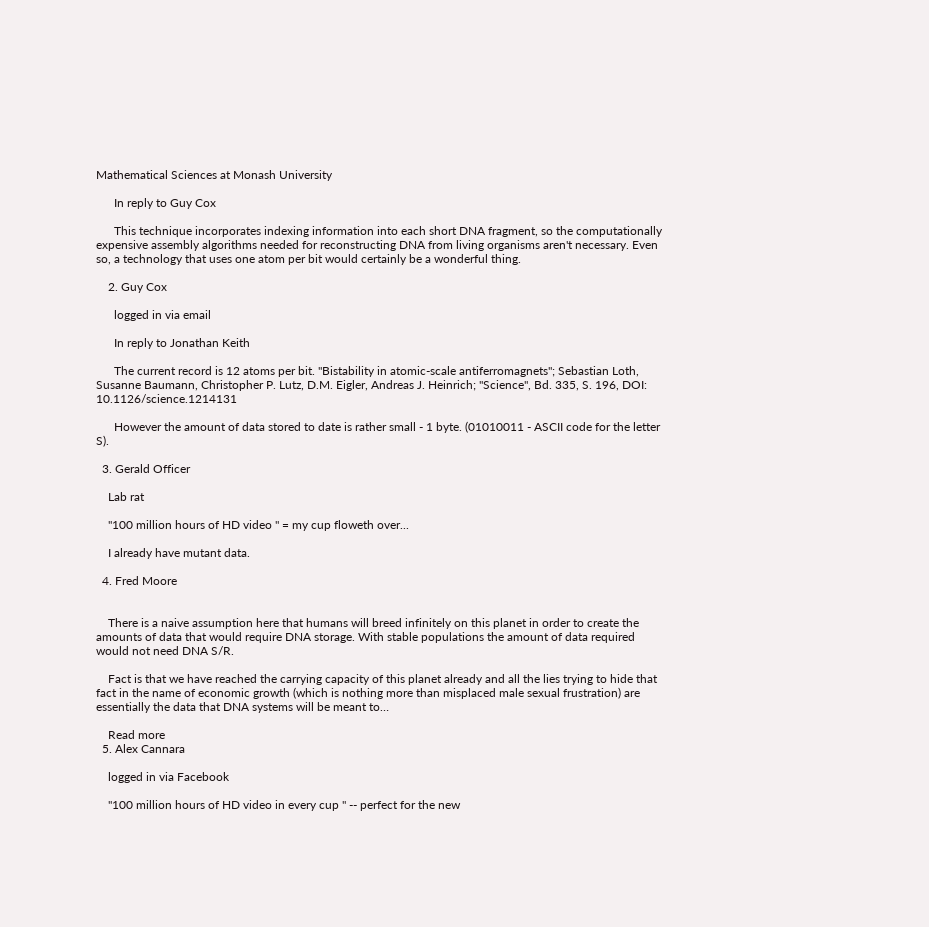Mathematical Sciences at Monash University

      In reply to Guy Cox

      This technique incorporates indexing information into each short DNA fragment, so the computationally expensive assembly algorithms needed for reconstructing DNA from living organisms aren't necessary. Even so, a technology that uses one atom per bit would certainly be a wonderful thing.

    2. Guy Cox

      logged in via email

      In reply to Jonathan Keith

      The current record is 12 atoms per bit. "Bistability in atomic-scale antiferromagnets"; Sebastian Loth, Susanne Baumann, Christopher P. Lutz, D.M. Eigler, Andreas J. Heinrich; "Science", Bd. 335, S. 196, DOI: 10.1126/science.1214131

      However the amount of data stored to date is rather small - 1 byte. (01010011 - ASCII code for the letter S).

  3. Gerald Officer

    Lab rat

    "100 million hours of HD video " = my cup floweth over...

    I already have mutant data.

  4. Fred Moore


    There is a naive assumption here that humans will breed infinitely on this planet in order to create the amounts of data that would require DNA storage. With stable populations the amount of data required would not need DNA S/R.

    Fact is that we have reached the carrying capacity of this planet already and all the lies trying to hide that fact in the name of economic growth (which is nothing more than misplaced male sexual frustration) are essentially the data that DNA systems will be meant to…

    Read more
  5. Alex Cannara

    logged in via Facebook

    "100 million hours of HD video in every cup " -- perfect for the new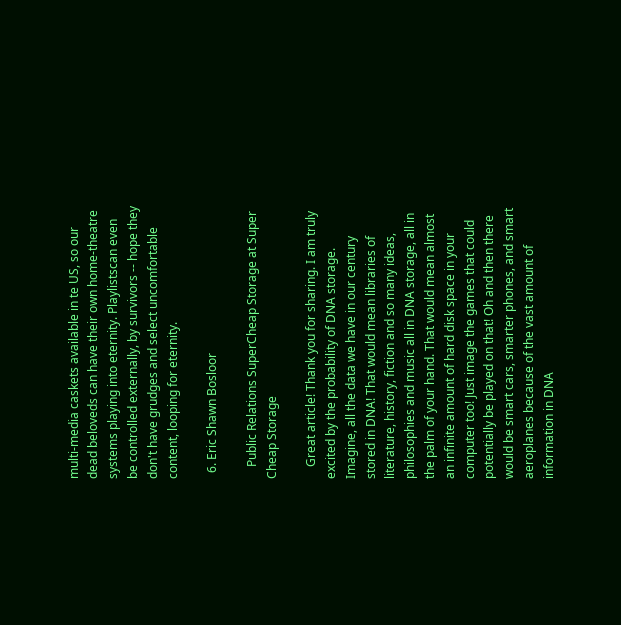multi-media caskets available in te US, so our dead beloveds can have their own home-theatre systems playing into eternity. Playlistscan even be controlled externally, by survivors -- hope they don't have grudges and select uncomfortable content, looping for eternity.

  6. Eric Shawn Bosloor

    Public Relations SuperCheap Storage at Super Cheap Storage

    Great article! Thank you for sharing. I am truly excited by the probability of DNA storage. Imagine, all the data we have in our century stored in DNA! That would mean libraries of literature, history, fiction and so many ideas, philosophies and music all in DNA storage, all in the palm of your hand. That would mean almost an infinite amount of hard disk space in your computer too! Just image the games that could potentially be played on that! Oh and then there would be smart cars, smarter phones, and smart aeroplanes because of the vast amount of information in DNA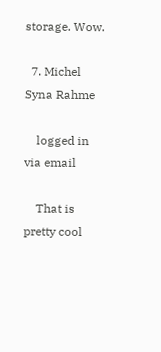storage. Wow.

  7. Michel Syna Rahme

    logged in via email

    That is pretty cool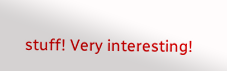stuff! Very interesting!